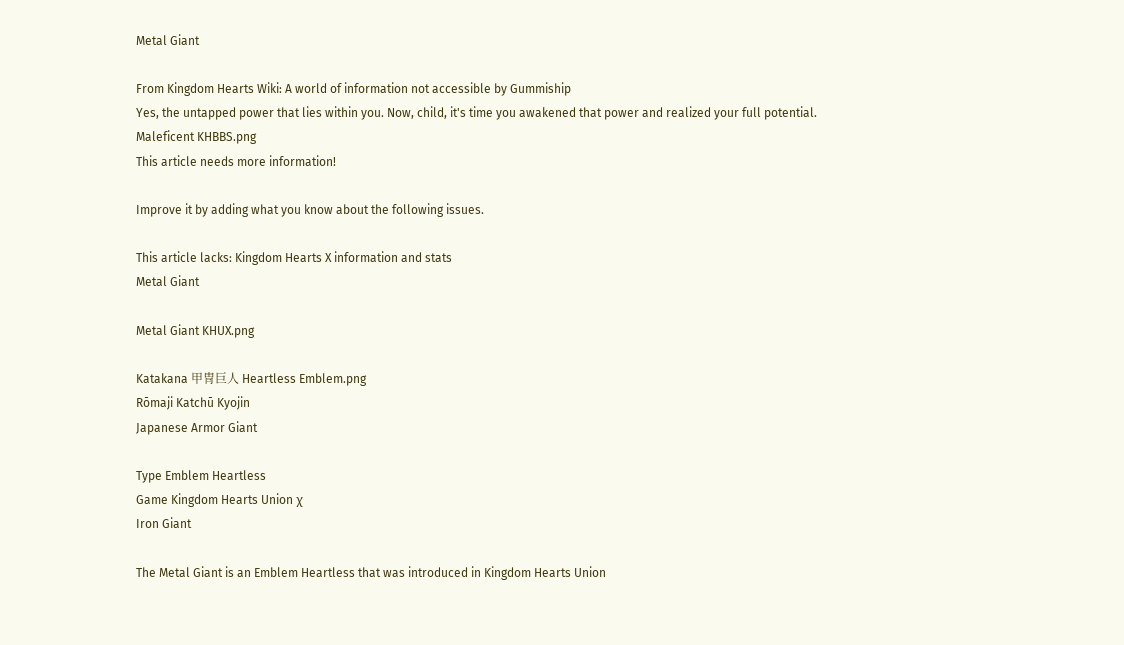Metal Giant

From Kingdom Hearts Wiki: A world of information not accessible by Gummiship
Yes, the untapped power that lies within you. Now, child, it's time you awakened that power and realized your full potential.
Maleficent KHBBS.png
This article needs more information!

Improve it by adding what you know about the following issues.

This article lacks: Kingdom Hearts X information and stats
Metal Giant

Metal Giant KHUX.png

Katakana 甲冑巨人 Heartless Emblem.png
Rōmaji Katchū Kyojin
Japanese Armor Giant

Type Emblem Heartless
Game Kingdom Hearts Union χ
Iron Giant

The Metal Giant is an Emblem Heartless that was introduced in Kingdom Hearts Union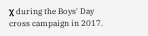χ during the Boys' Day cross campaign in 2017.